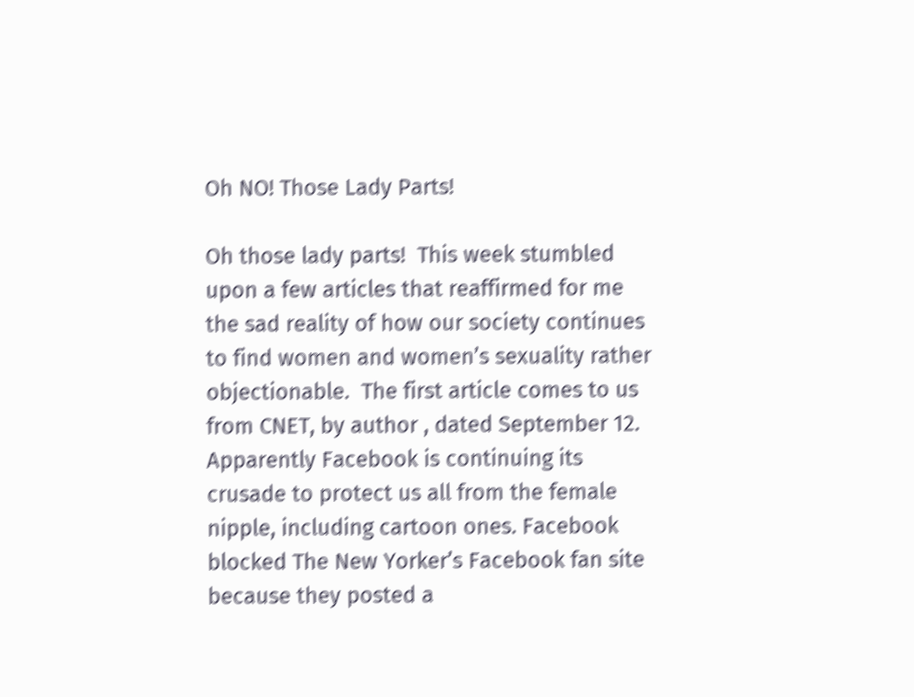Oh NO! Those Lady Parts!

Oh those lady parts!  This week stumbled upon a few articles that reaffirmed for me the sad reality of how our society continues to find women and women’s sexuality rather objectionable.  The first article comes to us from CNET, by author , dated September 12.  Apparently Facebook is continuing its crusade to protect us all from the female nipple, including cartoon ones. Facebook blocked The New Yorker’s Facebook fan site because they posted a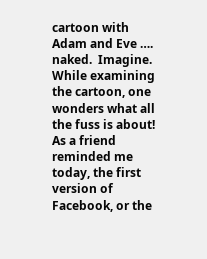cartoon with Adam and Eve …. naked.  Imagine.  While examining the cartoon, one wonders what all the fuss is about!  As a friend reminded me today, the first version of Facebook, or the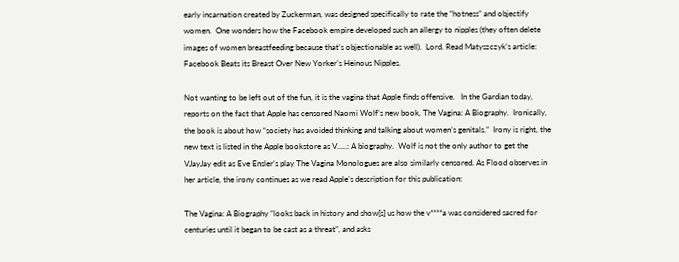early incarnation created by Zuckerman, was designed specifically to rate the “hotness” and objectify women.  One wonders how the Facebook empire developed such an allergy to nipples (they often delete images of women breastfeeding because that’s objectionable as well).  Lord. Read Matyszczyk’s article: Facebook Beats its Breast Over New Yorker’s Heinous Nipples.

Not wanting to be left out of the fun, it is the vagina that Apple finds offensive.   In the Gardian today,  reports on the fact that Apple has censored Naomi Wolf’s new book, The Vagina: A Biography.  Ironically, the book is about how “society has avoided thinking and talking about women’s genitals.”  Irony is right, the new text is listed in the Apple bookstore as V…..: A biography.  Wolf is not the only author to get the VJayJay edit as Eve Ensler’s play The Vagina Monologues are also similarly censored. As Flood observes in her article, the irony continues as we read Apple’s description for this publication:

The Vagina: A Biography “looks back in history and show[s] us how the v****a was considered sacred for centuries until it began to be cast as a threat”, and asks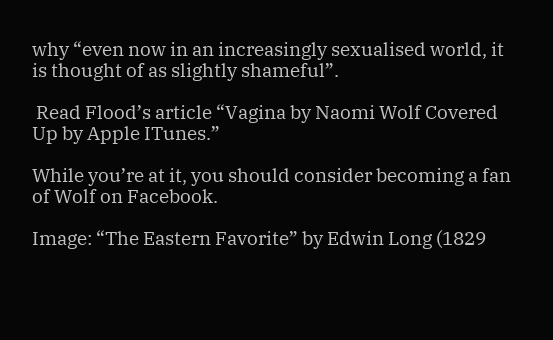why “even now in an increasingly sexualised world, it is thought of as slightly shameful”.

 Read Flood’s article “Vagina by Naomi Wolf Covered Up by Apple ITunes.”

While you’re at it, you should consider becoming a fan of Wolf on Facebook.

Image: “The Eastern Favorite” by Edwin Long (1829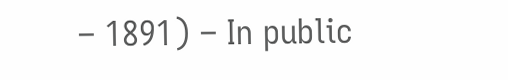– 1891) – In public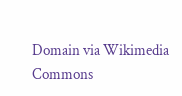Domain via Wikimedia Commons